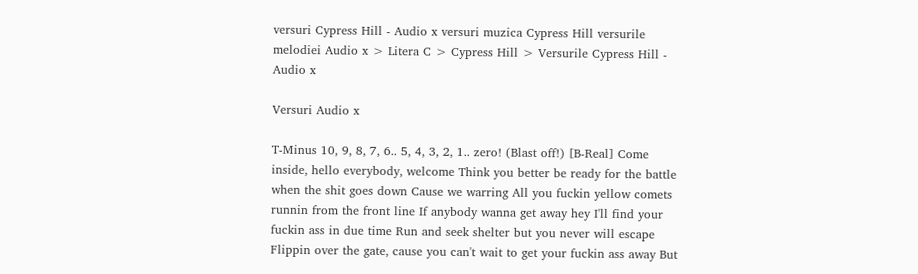versuri Cypress Hill - Audio x versuri muzica Cypress Hill versurile melodiei Audio x > Litera C > Cypress Hill > Versurile Cypress Hill - Audio x

Versuri Audio x

T-Minus 10, 9, 8, 7, 6.. 5, 4, 3, 2, 1.. zero! (Blast off!) [B-Real] Come inside, hello everybody, welcome Think you better be ready for the battle when the shit goes down Cause we warring All you fuckin yellow comets runnin from the front line If anybody wanna get away hey I'll find your fuckin ass in due time Run and seek shelter but you never will escape Flippin over the gate, cause you can't wait to get your fuckin ass away But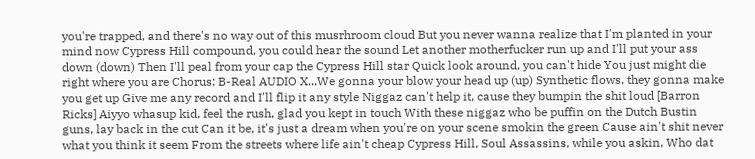you're trapped, and there's no way out of this musrhroom cloud But you never wanna realize that I'm planted in your mind now Cypress Hill compound, you could hear the sound Let another motherfucker run up and I'll put your ass down (down) Then I'll peal from your cap the Cypress Hill star Quick look around, you can't hide You just might die right where you are Chorus: B-Real AUDIO X...We gonna your blow your head up (up) Synthetic flows, they gonna make you get up Give me any record and I'll flip it any style Niggaz can't help it, cause they bumpin the shit loud [Barron Ricks] Aiyyo whasup kid, feel the rush, glad you kept in touch With these niggaz who be puffin on the Dutch Bustin guns, lay back in the cut Can it be, it's just a dream when you're on your scene smokin the green Cause ain't shit never what you think it seem From the streets where life ain't cheap Cypress Hill, Soul Assassins, while you askin, Who dat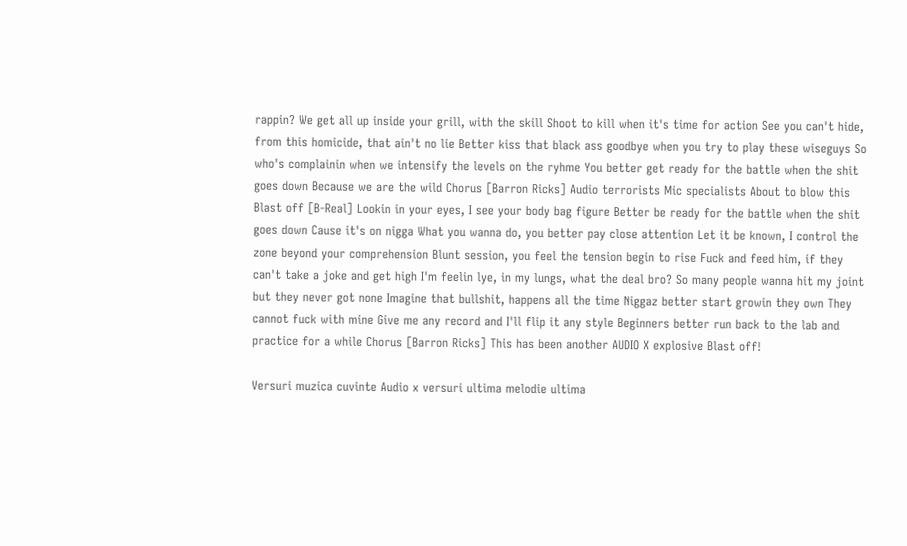rappin? We get all up inside your grill, with the skill Shoot to kill when it's time for action See you can't hide, from this homicide, that ain't no lie Better kiss that black ass goodbye when you try to play these wiseguys So who's complainin when we intensify the levels on the ryhme You better get ready for the battle when the shit goes down Because we are the wild Chorus [Barron Ricks] Audio terrorists Mic specialists About to blow this Blast off [B-Real] Lookin in your eyes, I see your body bag figure Better be ready for the battle when the shit goes down Cause it's on nigga What you wanna do, you better pay close attention Let it be known, I control the zone beyond your comprehension Blunt session, you feel the tension begin to rise Fuck and feed him, if they can't take a joke and get high I'm feelin lye, in my lungs, what the deal bro? So many people wanna hit my joint but they never got none Imagine that bullshit, happens all the time Niggaz better start growin they own They cannot fuck with mine Give me any record and I'll flip it any style Beginners better run back to the lab and practice for a while Chorus [Barron Ricks] This has been another AUDIO X explosive Blast off!

Versuri muzica cuvinte Audio x versuri ultima melodie ultima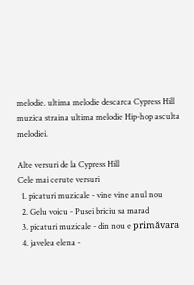melodie. ultima melodie descarca Cypress Hill muzica straina ultima melodie Hip-hop asculta melodiei.

Alte versuri de la Cypress Hill
Cele mai cerute versuri
  1. picaturi muzicale - vine vine anul nou
  2. Gelu voicu - Pusei briciu sa marad
  3. picaturi muzicale - din nou e primăvara
  4. javelea elena -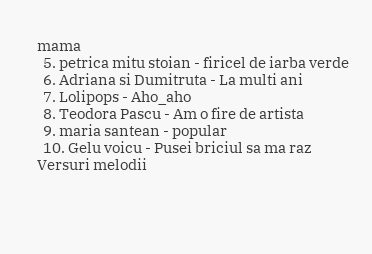mama
  5. petrica mitu stoian - firicel de iarba verde
  6. Adriana si Dumitruta - La multi ani
  7. Lolipops - Aho_aho
  8. Teodora Pascu - Am o fire de artista
  9. maria santean - popular
  10. Gelu voicu - Pusei briciul sa ma raz
Versuri melodii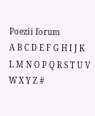Poezii forum
A B C D E F G H I J K L M N O P Q R S T U V W X Y Z #